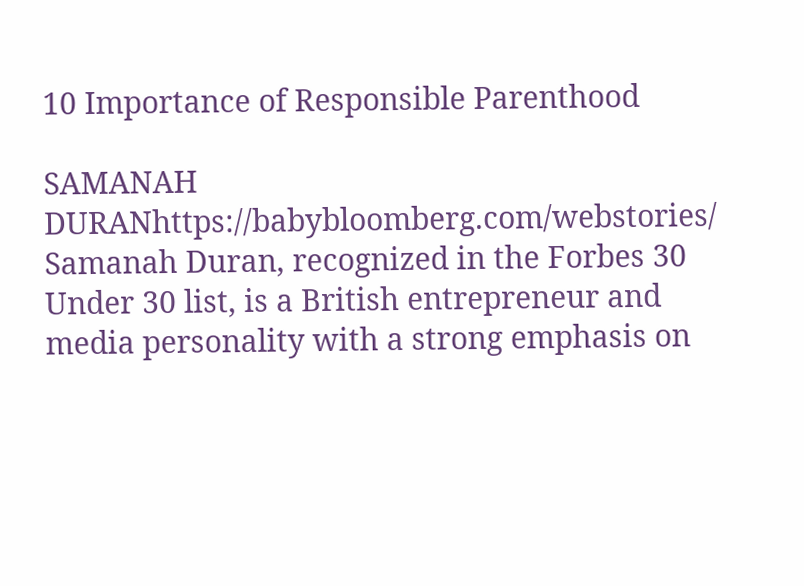10 Importance of Responsible Parenthood

SAMANAH DURANhttps://babybloomberg.com/webstories/
Samanah Duran, recognized in the Forbes 30 Under 30 list, is a British entrepreneur and media personality with a strong emphasis on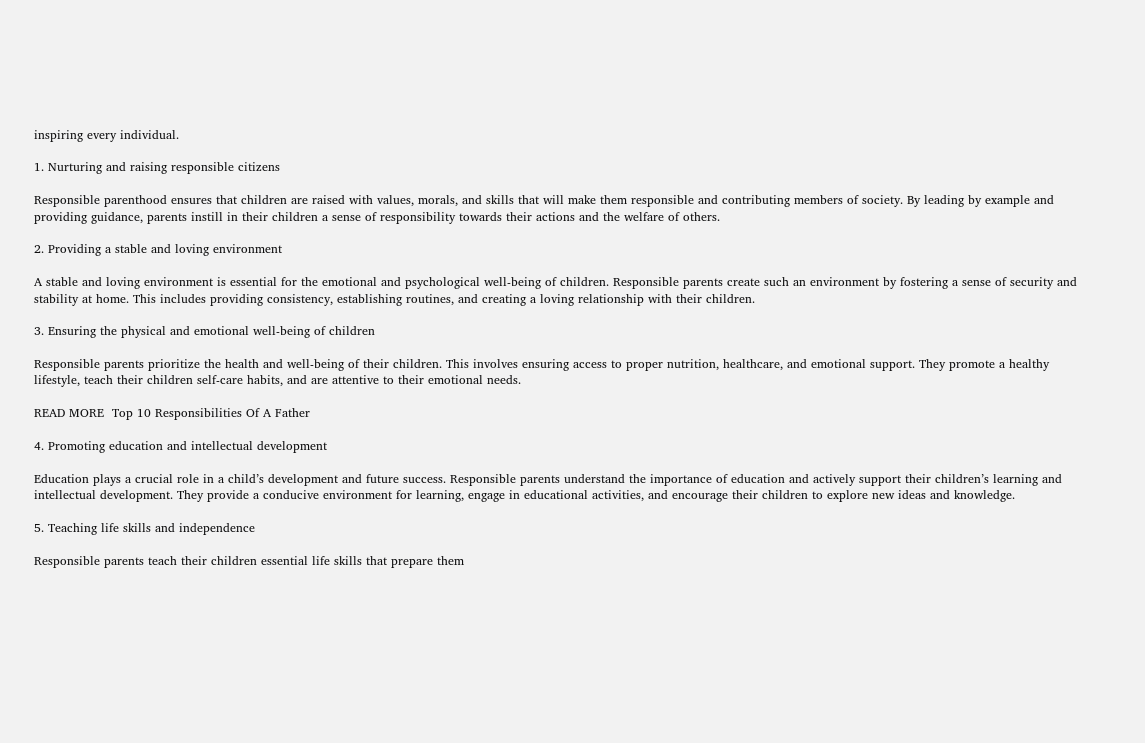inspiring every individual.

1. Nurturing and raising responsible citizens

Responsible parenthood ensures that children are raised with values, morals, and skills that will make them responsible and contributing members of society. By leading by example and providing guidance, parents instill in their children a sense of responsibility towards their actions and the welfare of others.

2. Providing a stable and loving environment

A stable and loving environment is essential for the emotional and psychological well-being of children. Responsible parents create such an environment by fostering a sense of security and stability at home. This includes providing consistency, establishing routines, and creating a loving relationship with their children.

3. Ensuring the physical and emotional well-being of children

Responsible parents prioritize the health and well-being of their children. This involves ensuring access to proper nutrition, healthcare, and emotional support. They promote a healthy lifestyle, teach their children self-care habits, and are attentive to their emotional needs.

READ MORE  Top 10 Responsibilities Of A Father

4. Promoting education and intellectual development

Education plays a crucial role in a child’s development and future success. Responsible parents understand the importance of education and actively support their children’s learning and intellectual development. They provide a conducive environment for learning, engage in educational activities, and encourage their children to explore new ideas and knowledge.

5. Teaching life skills and independence

Responsible parents teach their children essential life skills that prepare them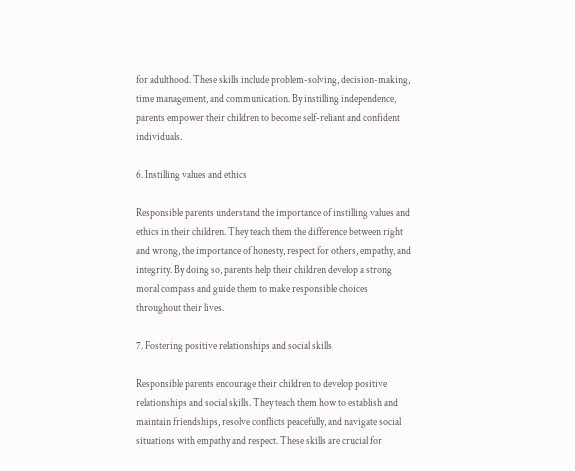for adulthood. These skills include problem-solving, decision-making, time management, and communication. By instilling independence, parents empower their children to become self-reliant and confident individuals.

6. Instilling values and ethics

Responsible parents understand the importance of instilling values and ethics in their children. They teach them the difference between right and wrong, the importance of honesty, respect for others, empathy, and integrity. By doing so, parents help their children develop a strong moral compass and guide them to make responsible choices throughout their lives.

7. Fostering positive relationships and social skills

Responsible parents encourage their children to develop positive relationships and social skills. They teach them how to establish and maintain friendships, resolve conflicts peacefully, and navigate social situations with empathy and respect. These skills are crucial for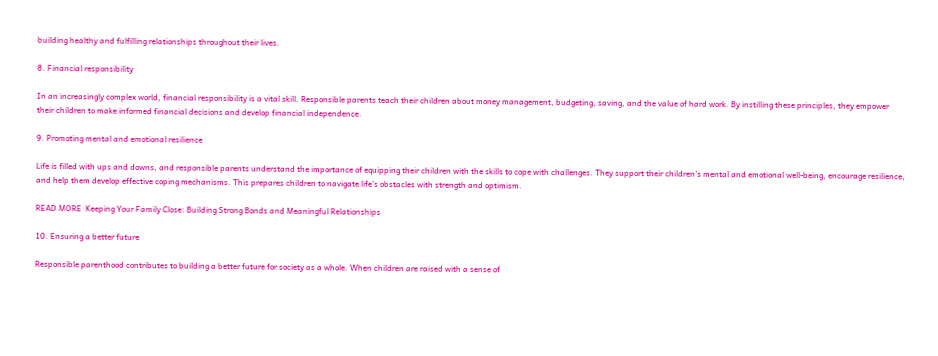building healthy and fulfilling relationships throughout their lives.

8. Financial responsibility

In an increasingly complex world, financial responsibility is a vital skill. Responsible parents teach their children about money management, budgeting, saving, and the value of hard work. By instilling these principles, they empower their children to make informed financial decisions and develop financial independence.

9. Promoting mental and emotional resilience

Life is filled with ups and downs, and responsible parents understand the importance of equipping their children with the skills to cope with challenges. They support their children’s mental and emotional well-being, encourage resilience, and help them develop effective coping mechanisms. This prepares children to navigate life’s obstacles with strength and optimism.

READ MORE  Keeping Your Family Close: Building Strong Bonds and Meaningful Relationships

10. Ensuring a better future

Responsible parenthood contributes to building a better future for society as a whole. When children are raised with a sense of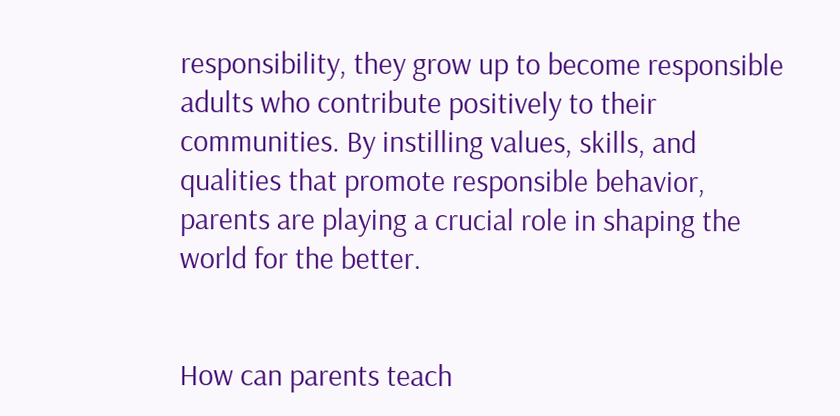responsibility, they grow up to become responsible adults who contribute positively to their communities. By instilling values, skills, and qualities that promote responsible behavior, parents are playing a crucial role in shaping the world for the better.


How can parents teach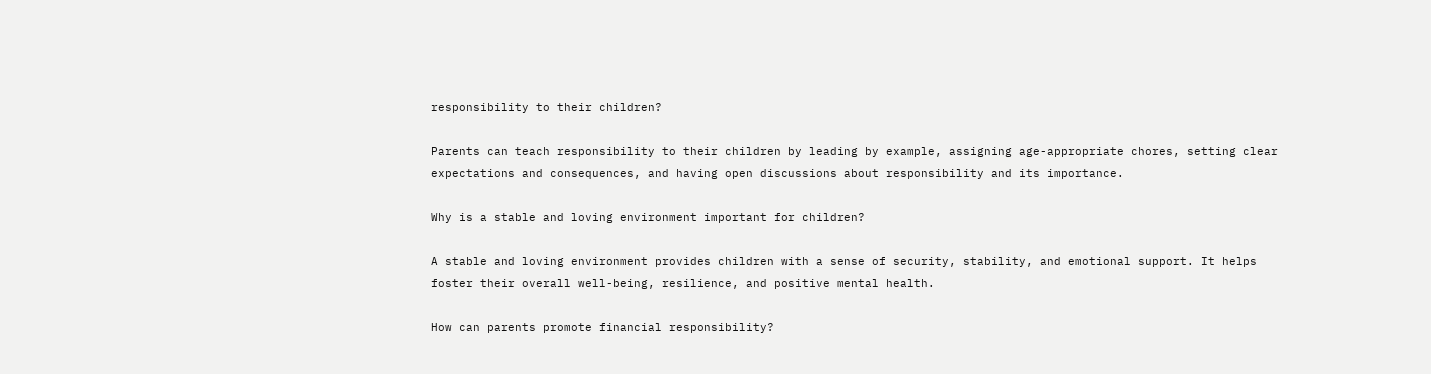responsibility to their children?

Parents can teach responsibility to their children by leading by example, assigning age-appropriate chores, setting clear expectations and consequences, and having open discussions about responsibility and its importance.

Why is a stable and loving environment important for children?

A stable and loving environment provides children with a sense of security, stability, and emotional support. It helps foster their overall well-being, resilience, and positive mental health.

How can parents promote financial responsibility?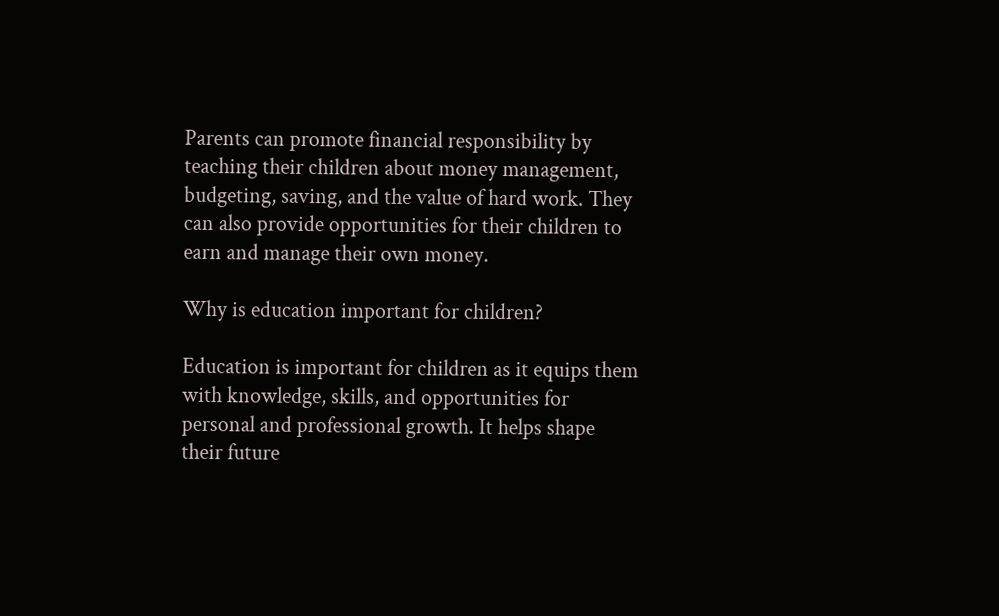Parents can promote financial responsibility by teaching their children about money management, budgeting, saving, and the value of hard work. They can also provide opportunities for their children to earn and manage their own money.

Why is education important for children?

Education is important for children as it equips them with knowledge, skills, and opportunities for personal and professional growth. It helps shape their future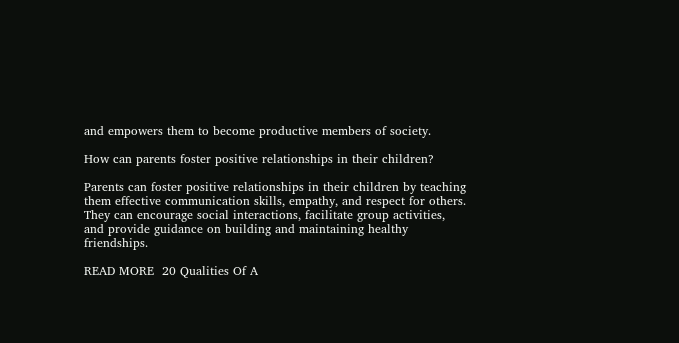and empowers them to become productive members of society.

How can parents foster positive relationships in their children?

Parents can foster positive relationships in their children by teaching them effective communication skills, empathy, and respect for others. They can encourage social interactions, facilitate group activities, and provide guidance on building and maintaining healthy friendships.

READ MORE  20 Qualities Of A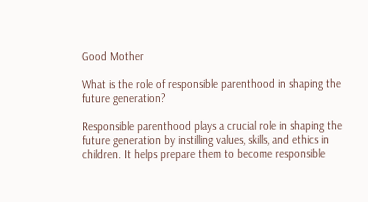Good Mother

What is the role of responsible parenthood in shaping the future generation?

Responsible parenthood plays a crucial role in shaping the future generation by instilling values, skills, and ethics in children. It helps prepare them to become responsible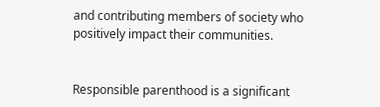and contributing members of society who positively impact their communities.


Responsible parenthood is a significant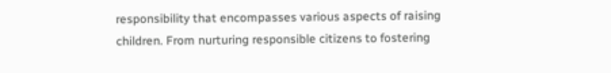responsibility that encompasses various aspects of raising children. From nurturing responsible citizens to fostering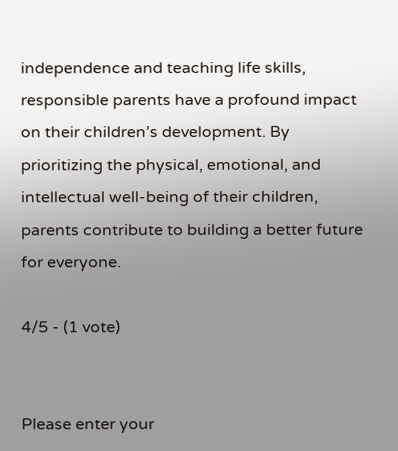independence and teaching life skills, responsible parents have a profound impact on their children’s development. By prioritizing the physical, emotional, and intellectual well-being of their children, parents contribute to building a better future for everyone.

4/5 - (1 vote)


Please enter your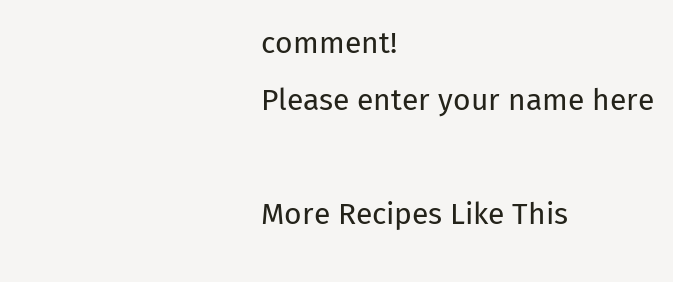comment!
Please enter your name here

More Recipes Like This